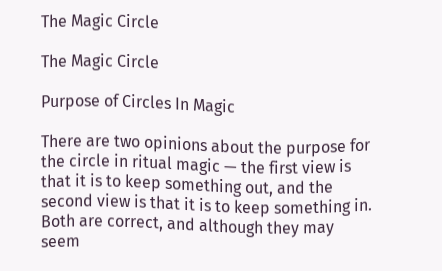The Magic Circle

The Magic Circle

Purpose of Circles In Magic

There are two opinions about the purpose for the circle in ritual magic — the first view is that it is to keep something out, and the second view is that it is to keep something in. Both are correct, and although they may seem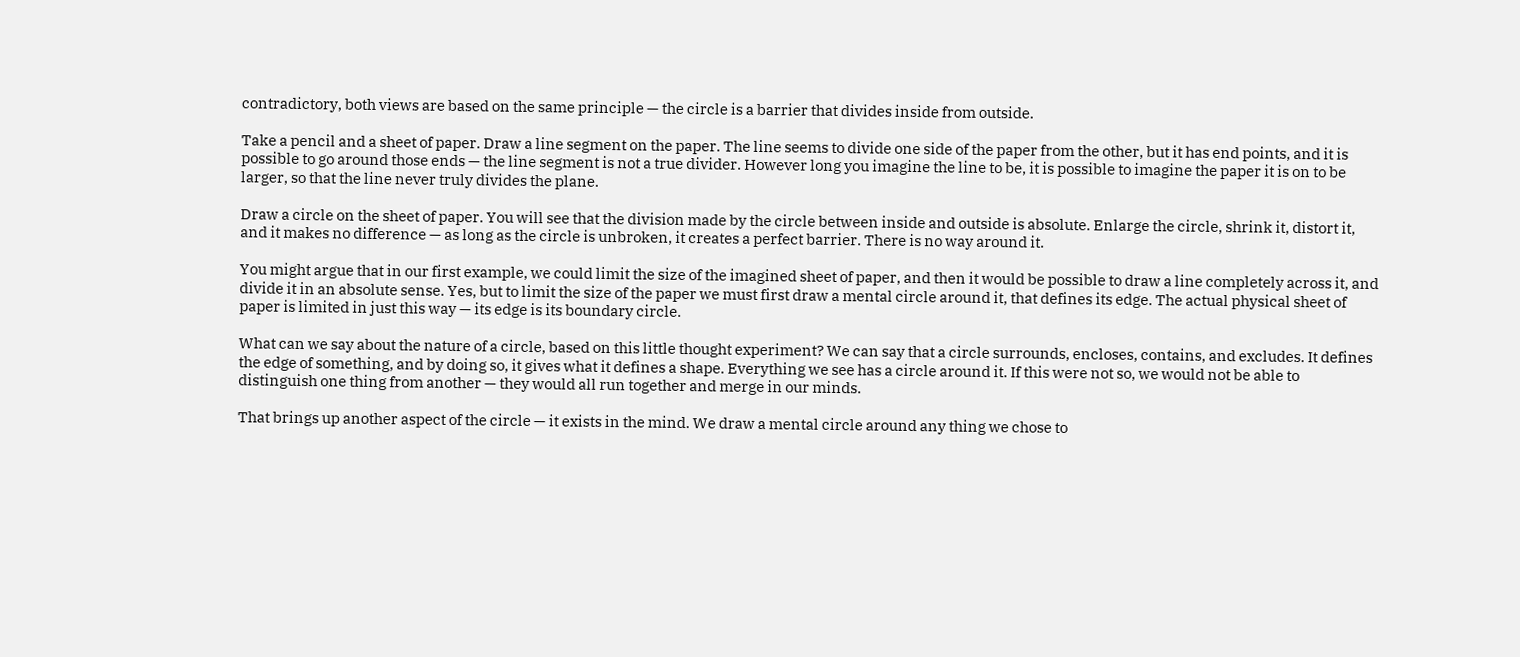contradictory, both views are based on the same principle — the circle is a barrier that divides inside from outside.

Take a pencil and a sheet of paper. Draw a line segment on the paper. The line seems to divide one side of the paper from the other, but it has end points, and it is possible to go around those ends — the line segment is not a true divider. However long you imagine the line to be, it is possible to imagine the paper it is on to be larger, so that the line never truly divides the plane.

Draw a circle on the sheet of paper. You will see that the division made by the circle between inside and outside is absolute. Enlarge the circle, shrink it, distort it, and it makes no difference — as long as the circle is unbroken, it creates a perfect barrier. There is no way around it.

You might argue that in our first example, we could limit the size of the imagined sheet of paper, and then it would be possible to draw a line completely across it, and divide it in an absolute sense. Yes, but to limit the size of the paper we must first draw a mental circle around it, that defines its edge. The actual physical sheet of paper is limited in just this way — its edge is its boundary circle.

What can we say about the nature of a circle, based on this little thought experiment? We can say that a circle surrounds, encloses, contains, and excludes. It defines the edge of something, and by doing so, it gives what it defines a shape. Everything we see has a circle around it. If this were not so, we would not be able to distinguish one thing from another — they would all run together and merge in our minds.

That brings up another aspect of the circle — it exists in the mind. We draw a mental circle around any thing we chose to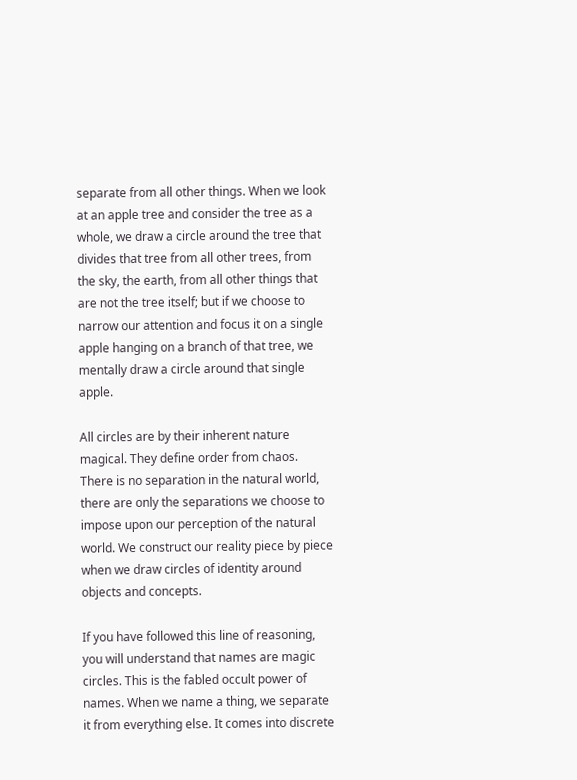separate from all other things. When we look at an apple tree and consider the tree as a whole, we draw a circle around the tree that divides that tree from all other trees, from the sky, the earth, from all other things that are not the tree itself; but if we choose to narrow our attention and focus it on a single apple hanging on a branch of that tree, we mentally draw a circle around that single apple.

All circles are by their inherent nature magical. They define order from chaos. There is no separation in the natural world, there are only the separations we choose to impose upon our perception of the natural world. We construct our reality piece by piece when we draw circles of identity around objects and concepts.

If you have followed this line of reasoning, you will understand that names are magic circles. This is the fabled occult power of names. When we name a thing, we separate it from everything else. It comes into discrete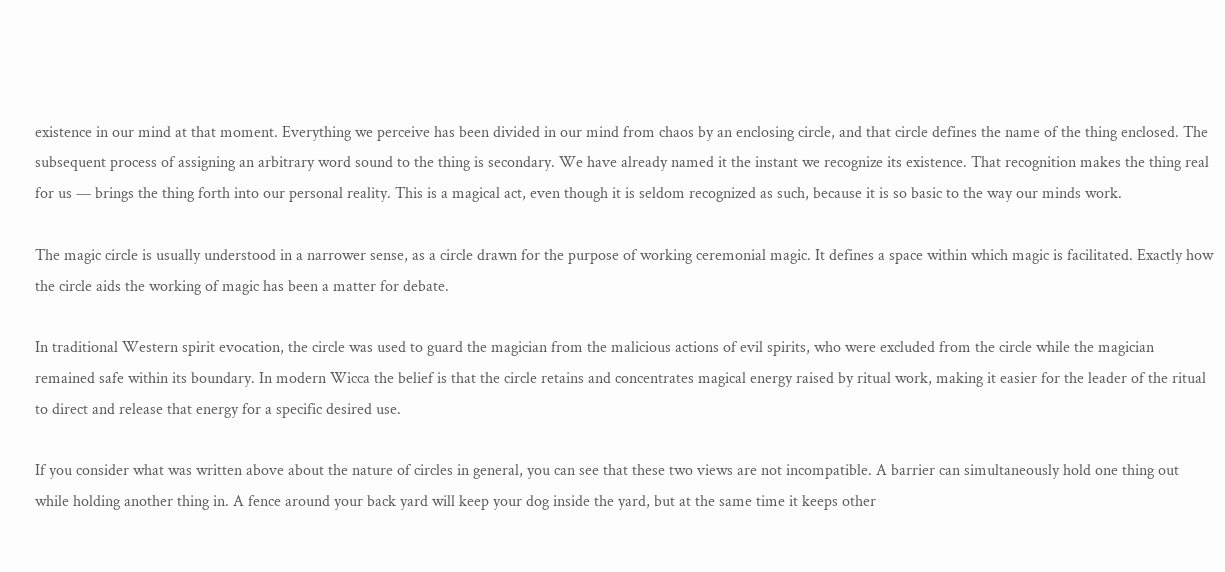existence in our mind at that moment. Everything we perceive has been divided in our mind from chaos by an enclosing circle, and that circle defines the name of the thing enclosed. The subsequent process of assigning an arbitrary word sound to the thing is secondary. We have already named it the instant we recognize its existence. That recognition makes the thing real for us — brings the thing forth into our personal reality. This is a magical act, even though it is seldom recognized as such, because it is so basic to the way our minds work.

The magic circle is usually understood in a narrower sense, as a circle drawn for the purpose of working ceremonial magic. It defines a space within which magic is facilitated. Exactly how the circle aids the working of magic has been a matter for debate.

In traditional Western spirit evocation, the circle was used to guard the magician from the malicious actions of evil spirits, who were excluded from the circle while the magician remained safe within its boundary. In modern Wicca the belief is that the circle retains and concentrates magical energy raised by ritual work, making it easier for the leader of the ritual to direct and release that energy for a specific desired use.

If you consider what was written above about the nature of circles in general, you can see that these two views are not incompatible. A barrier can simultaneously hold one thing out while holding another thing in. A fence around your back yard will keep your dog inside the yard, but at the same time it keeps other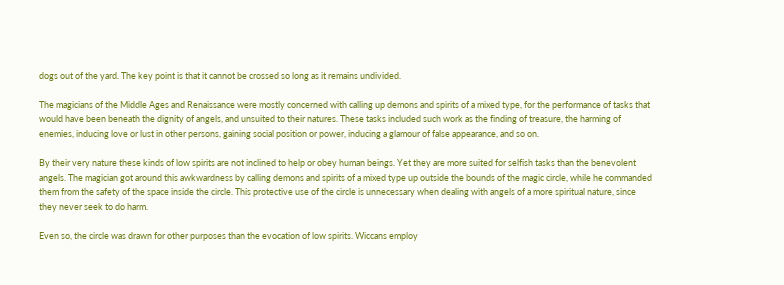dogs out of the yard. The key point is that it cannot be crossed so long as it remains undivided.

The magicians of the Middle Ages and Renaissance were mostly concerned with calling up demons and spirits of a mixed type, for the performance of tasks that would have been beneath the dignity of angels, and unsuited to their natures. These tasks included such work as the finding of treasure, the harming of enemies, inducing love or lust in other persons, gaining social position or power, inducing a glamour of false appearance, and so on.

By their very nature these kinds of low spirits are not inclined to help or obey human beings. Yet they are more suited for selfish tasks than the benevolent angels. The magician got around this awkwardness by calling demons and spirits of a mixed type up outside the bounds of the magic circle, while he commanded them from the safety of the space inside the circle. This protective use of the circle is unnecessary when dealing with angels of a more spiritual nature, since they never seek to do harm.

Even so, the circle was drawn for other purposes than the evocation of low spirits. Wiccans employ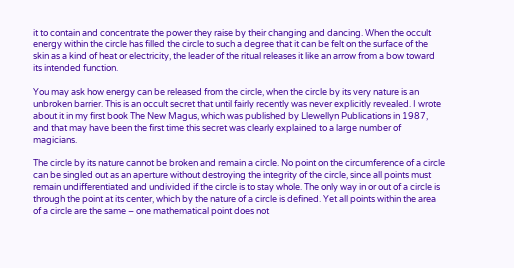it to contain and concentrate the power they raise by their changing and dancing. When the occult energy within the circle has filled the circle to such a degree that it can be felt on the surface of the skin as a kind of heat or electricity, the leader of the ritual releases it like an arrow from a bow toward its intended function.

You may ask how energy can be released from the circle, when the circle by its very nature is an unbroken barrier. This is an occult secret that until fairly recently was never explicitly revealed. I wrote about it in my first book The New Magus, which was published by Llewellyn Publications in 1987, and that may have been the first time this secret was clearly explained to a large number of magicians.

The circle by its nature cannot be broken and remain a circle. No point on the circumference of a circle can be singled out as an aperture without destroying the integrity of the circle, since all points must remain undifferentiated and undivided if the circle is to stay whole. The only way in or out of a circle is through the point at its center, which by the nature of a circle is defined. Yet all points within the area of a circle are the same – one mathematical point does not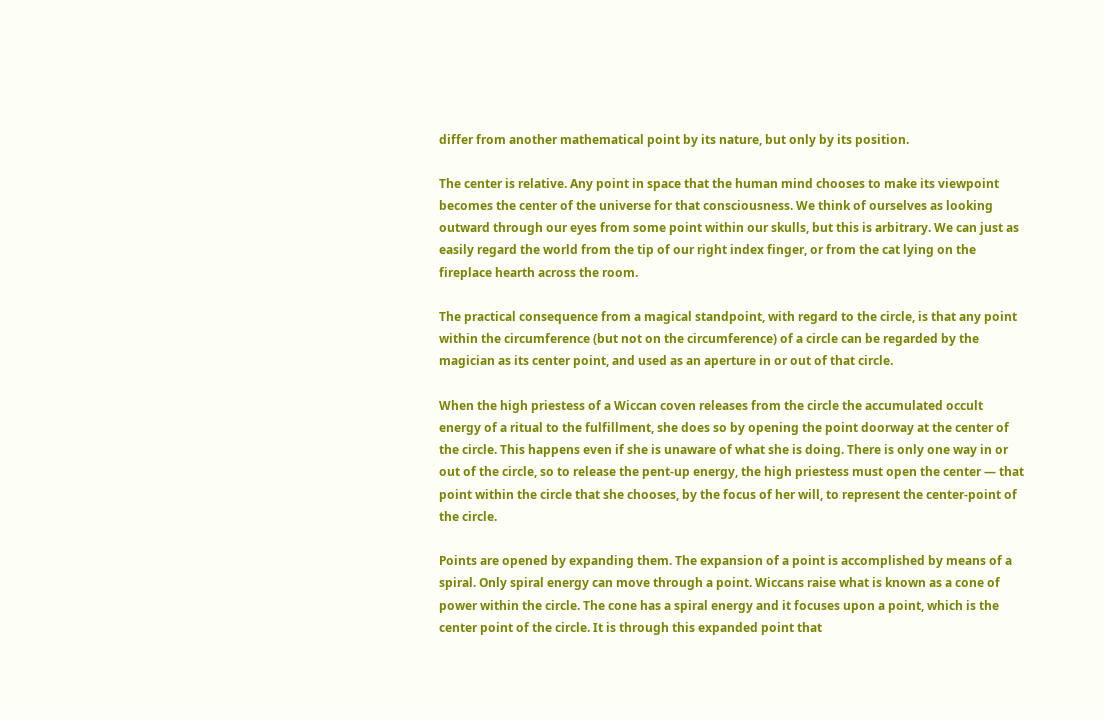differ from another mathematical point by its nature, but only by its position.

The center is relative. Any point in space that the human mind chooses to make its viewpoint becomes the center of the universe for that consciousness. We think of ourselves as looking outward through our eyes from some point within our skulls, but this is arbitrary. We can just as easily regard the world from the tip of our right index finger, or from the cat lying on the fireplace hearth across the room.

The practical consequence from a magical standpoint, with regard to the circle, is that any point within the circumference (but not on the circumference) of a circle can be regarded by the magician as its center point, and used as an aperture in or out of that circle.

When the high priestess of a Wiccan coven releases from the circle the accumulated occult energy of a ritual to the fulfillment, she does so by opening the point doorway at the center of the circle. This happens even if she is unaware of what she is doing. There is only one way in or out of the circle, so to release the pent-up energy, the high priestess must open the center — that point within the circle that she chooses, by the focus of her will, to represent the center-point of the circle.

Points are opened by expanding them. The expansion of a point is accomplished by means of a spiral. Only spiral energy can move through a point. Wiccans raise what is known as a cone of power within the circle. The cone has a spiral energy and it focuses upon a point, which is the center point of the circle. It is through this expanded point that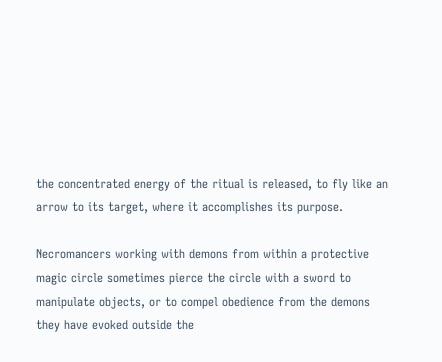the concentrated energy of the ritual is released, to fly like an arrow to its target, where it accomplishes its purpose.

Necromancers working with demons from within a protective magic circle sometimes pierce the circle with a sword to manipulate objects, or to compel obedience from the demons they have evoked outside the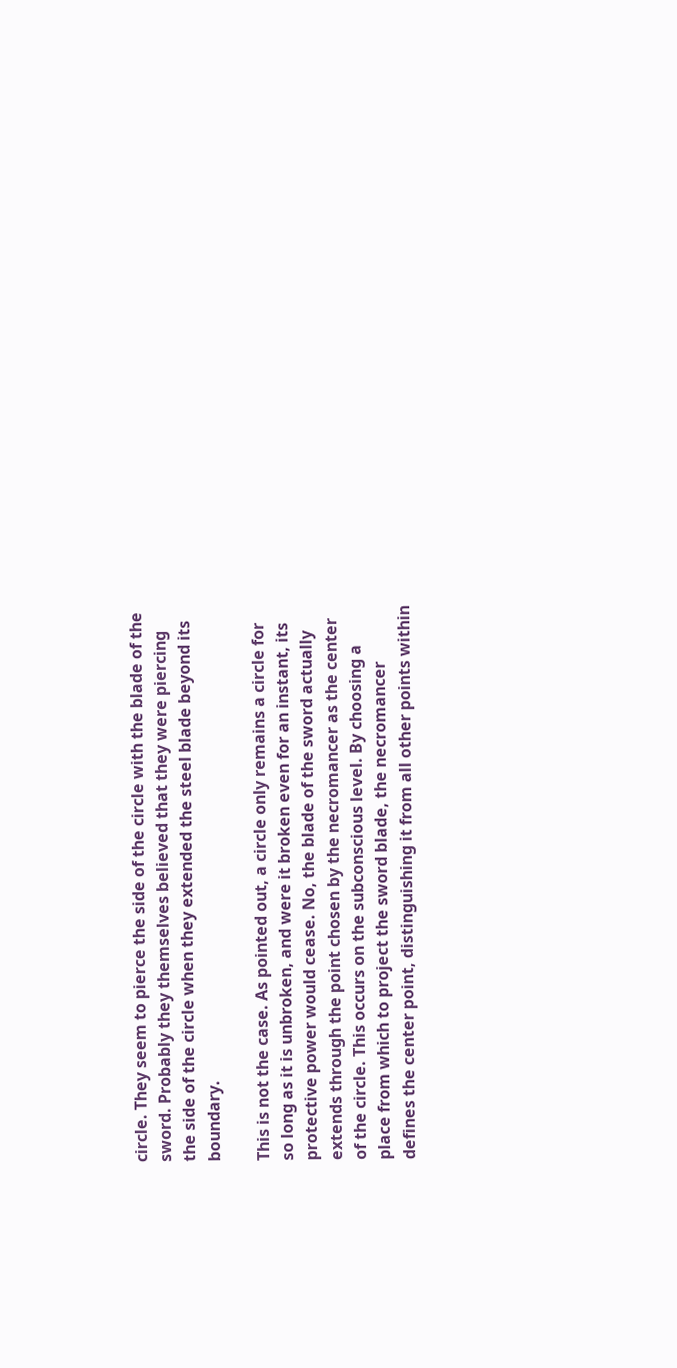circle. They seem to pierce the side of the circle with the blade of the sword. Probably they themselves believed that they were piercing the side of the circle when they extended the steel blade beyond its boundary.

This is not the case. As pointed out, a circle only remains a circle for so long as it is unbroken, and were it broken even for an instant, its protective power would cease. No, the blade of the sword actually extends through the point chosen by the necromancer as the center of the circle. This occurs on the subconscious level. By choosing a place from which to project the sword blade, the necromancer defines the center point, distinguishing it from all other points within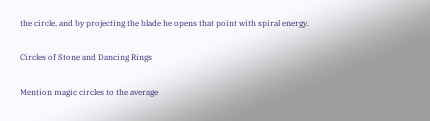the circle, and by projecting the blade he opens that point with spiral energy.

Circles of Stone and Dancing Rings

Mention magic circles to the average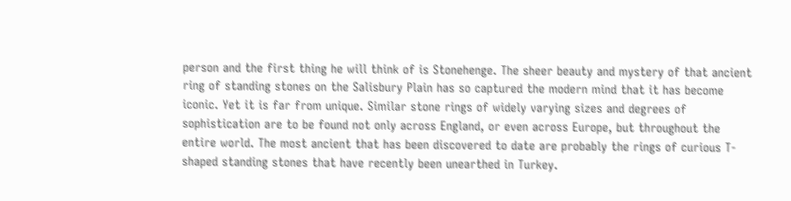person and the first thing he will think of is Stonehenge. The sheer beauty and mystery of that ancient ring of standing stones on the Salisbury Plain has so captured the modern mind that it has become iconic. Yet it is far from unique. Similar stone rings of widely varying sizes and degrees of sophistication are to be found not only across England, or even across Europe, but throughout the entire world. The most ancient that has been discovered to date are probably the rings of curious T-shaped standing stones that have recently been unearthed in Turkey.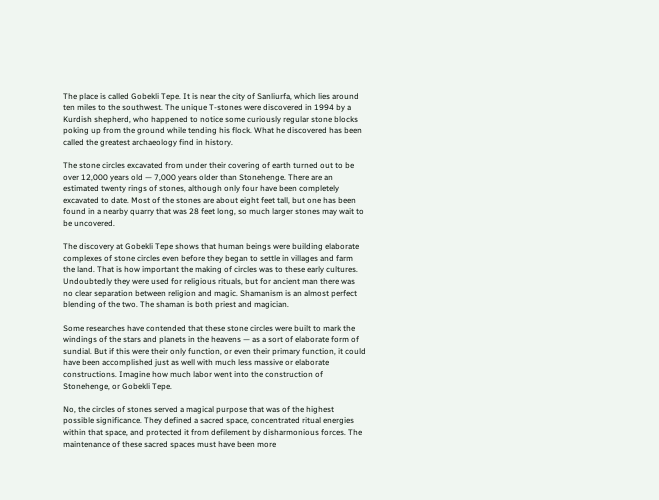The place is called Gobekli Tepe. It is near the city of Sanliurfa, which lies around ten miles to the southwest. The unique T-stones were discovered in 1994 by a Kurdish shepherd, who happened to notice some curiously regular stone blocks poking up from the ground while tending his flock. What he discovered has been called the greatest archaeology find in history.

The stone circles excavated from under their covering of earth turned out to be over 12,000 years old — 7,000 years older than Stonehenge. There are an estimated twenty rings of stones, although only four have been completely excavated to date. Most of the stones are about eight feet tall, but one has been found in a nearby quarry that was 28 feet long, so much larger stones may wait to be uncovered.

The discovery at Gobekli Tepe shows that human beings were building elaborate complexes of stone circles even before they began to settle in villages and farm the land. That is how important the making of circles was to these early cultures. Undoubtedly they were used for religious rituals, but for ancient man there was no clear separation between religion and magic. Shamanism is an almost perfect blending of the two. The shaman is both priest and magician.

Some researches have contended that these stone circles were built to mark the windings of the stars and planets in the heavens — as a sort of elaborate form of sundial. But if this were their only function, or even their primary function, it could have been accomplished just as well with much less massive or elaborate constructions. Imagine how much labor went into the construction of Stonehenge, or Gobekli Tepe.

No, the circles of stones served a magical purpose that was of the highest possible significance. They defined a sacred space, concentrated ritual energies within that space, and protected it from defilement by disharmonious forces. The maintenance of these sacred spaces must have been more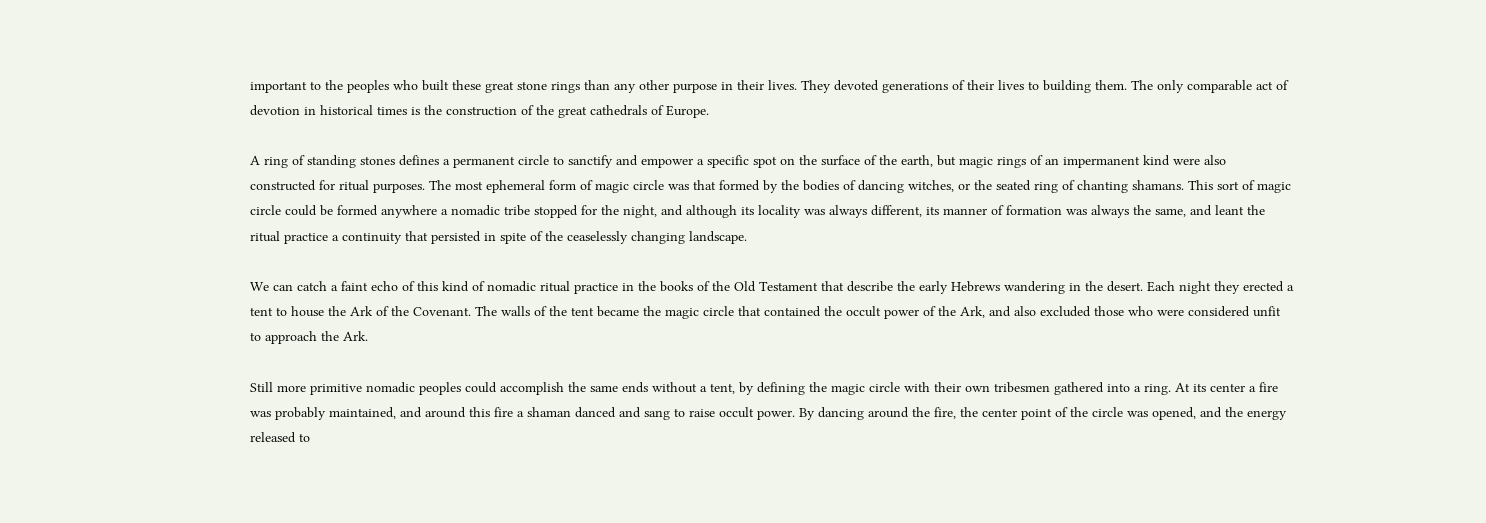important to the peoples who built these great stone rings than any other purpose in their lives. They devoted generations of their lives to building them. The only comparable act of devotion in historical times is the construction of the great cathedrals of Europe.

A ring of standing stones defines a permanent circle to sanctify and empower a specific spot on the surface of the earth, but magic rings of an impermanent kind were also constructed for ritual purposes. The most ephemeral form of magic circle was that formed by the bodies of dancing witches, or the seated ring of chanting shamans. This sort of magic circle could be formed anywhere a nomadic tribe stopped for the night, and although its locality was always different, its manner of formation was always the same, and leant the ritual practice a continuity that persisted in spite of the ceaselessly changing landscape.

We can catch a faint echo of this kind of nomadic ritual practice in the books of the Old Testament that describe the early Hebrews wandering in the desert. Each night they erected a tent to house the Ark of the Covenant. The walls of the tent became the magic circle that contained the occult power of the Ark, and also excluded those who were considered unfit to approach the Ark.

Still more primitive nomadic peoples could accomplish the same ends without a tent, by defining the magic circle with their own tribesmen gathered into a ring. At its center a fire was probably maintained, and around this fire a shaman danced and sang to raise occult power. By dancing around the fire, the center point of the circle was opened, and the energy released to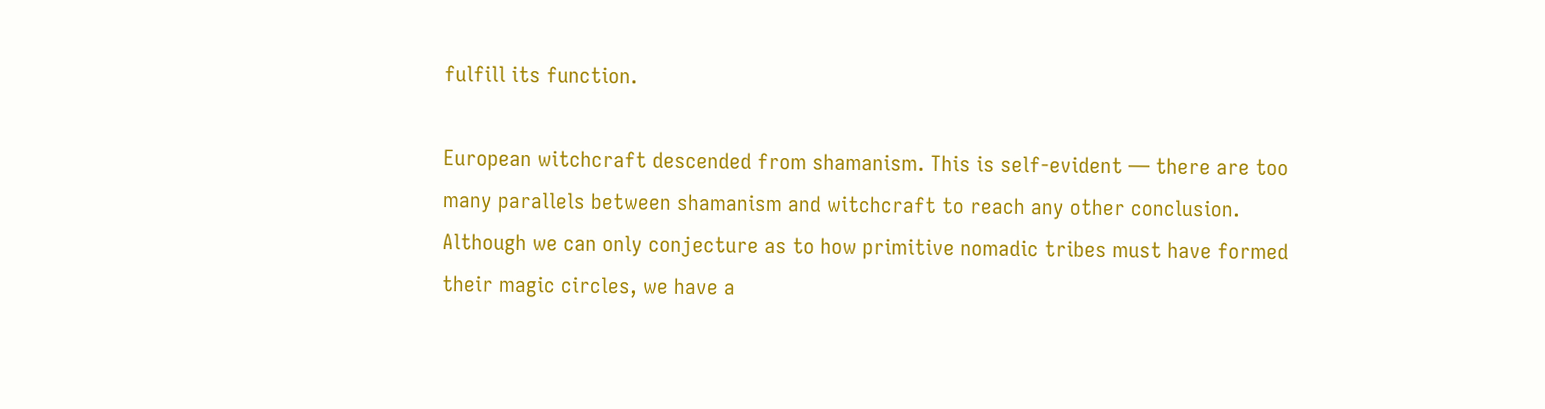fulfill its function.

European witchcraft descended from shamanism. This is self-evident — there are too many parallels between shamanism and witchcraft to reach any other conclusion. Although we can only conjecture as to how primitive nomadic tribes must have formed their magic circles, we have a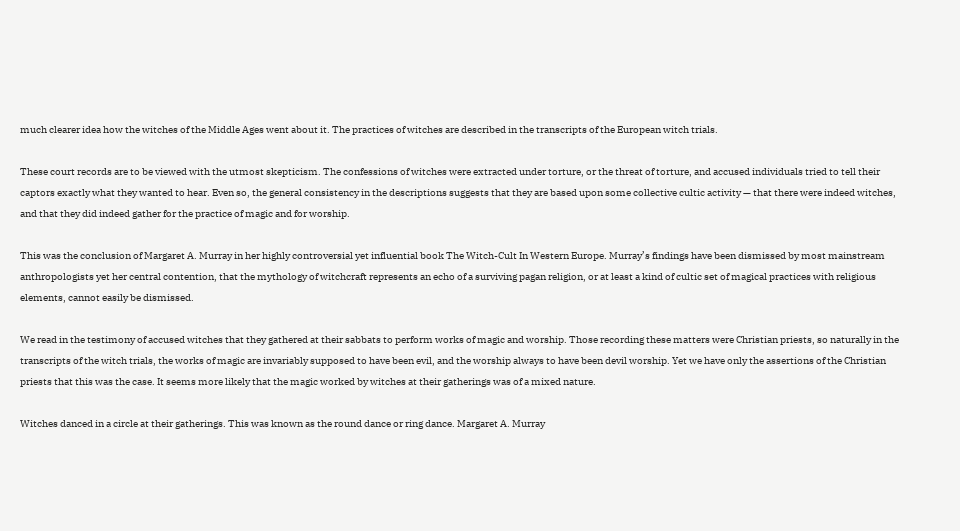much clearer idea how the witches of the Middle Ages went about it. The practices of witches are described in the transcripts of the European witch trials.

These court records are to be viewed with the utmost skepticism. The confessions of witches were extracted under torture, or the threat of torture, and accused individuals tried to tell their captors exactly what they wanted to hear. Even so, the general consistency in the descriptions suggests that they are based upon some collective cultic activity — that there were indeed witches, and that they did indeed gather for the practice of magic and for worship.

This was the conclusion of Margaret A. Murray in her highly controversial yet influential book The Witch-Cult In Western Europe. Murray’s findings have been dismissed by most mainstream anthropologists yet her central contention, that the mythology of witchcraft represents an echo of a surviving pagan religion, or at least a kind of cultic set of magical practices with religious elements, cannot easily be dismissed.

We read in the testimony of accused witches that they gathered at their sabbats to perform works of magic and worship. Those recording these matters were Christian priests, so naturally in the transcripts of the witch trials, the works of magic are invariably supposed to have been evil, and the worship always to have been devil worship. Yet we have only the assertions of the Christian priests that this was the case. It seems more likely that the magic worked by witches at their gatherings was of a mixed nature.

Witches danced in a circle at their gatherings. This was known as the round dance or ring dance. Margaret A. Murray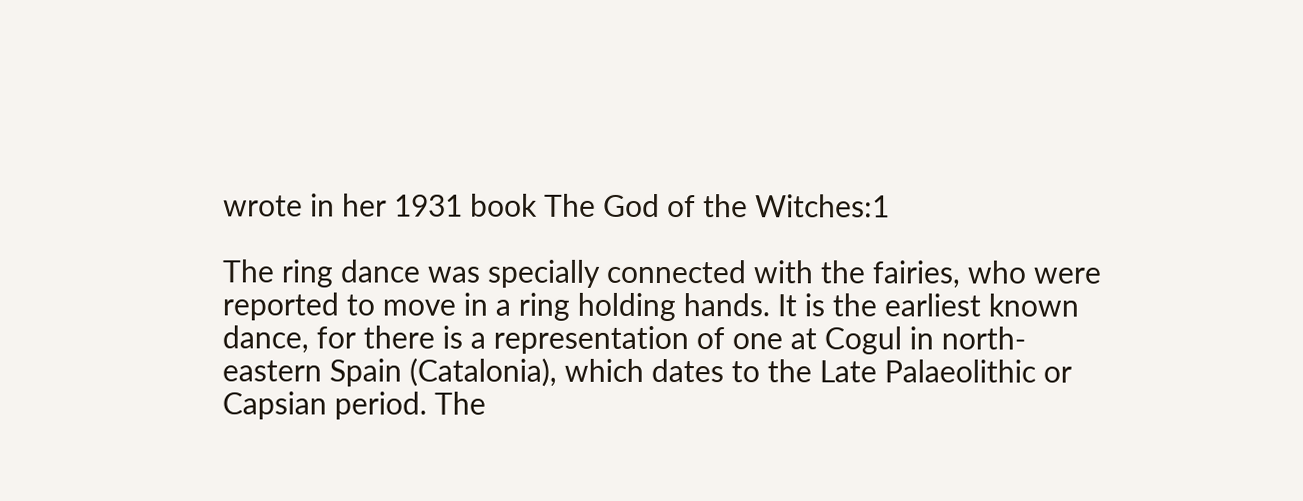wrote in her 1931 book The God of the Witches:1

The ring dance was specially connected with the fairies, who were reported to move in a ring holding hands. It is the earliest known dance, for there is a representation of one at Cogul in north-eastern Spain (Catalonia), which dates to the Late Palaeolithic or Capsian period. The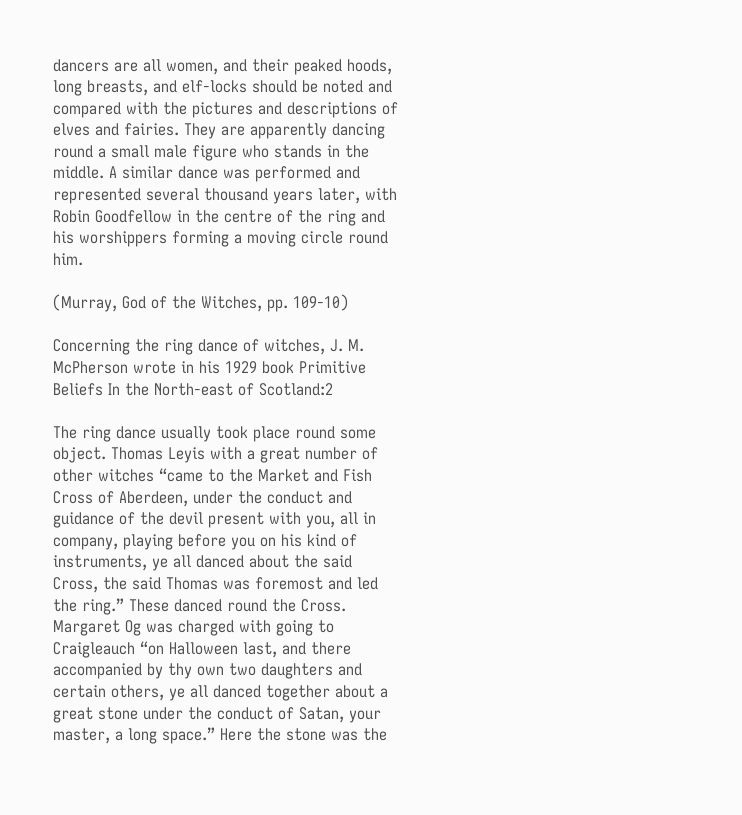dancers are all women, and their peaked hoods, long breasts, and elf-locks should be noted and compared with the pictures and descriptions of elves and fairies. They are apparently dancing round a small male figure who stands in the middle. A similar dance was performed and represented several thousand years later, with Robin Goodfellow in the centre of the ring and his worshippers forming a moving circle round him.

(Murray, God of the Witches, pp. 109-10)

Concerning the ring dance of witches, J. M. McPherson wrote in his 1929 book Primitive Beliefs In the North-east of Scotland:2

The ring dance usually took place round some object. Thomas Leyis with a great number of other witches “came to the Market and Fish Cross of Aberdeen, under the conduct and guidance of the devil present with you, all in company, playing before you on his kind of instruments, ye all danced about the said Cross, the said Thomas was foremost and led the ring.” These danced round the Cross. Margaret Og was charged with going to Craigleauch “on Halloween last, and there accompanied by thy own two daughters and certain others, ye all danced together about a great stone under the conduct of Satan, your master, a long space.” Here the stone was the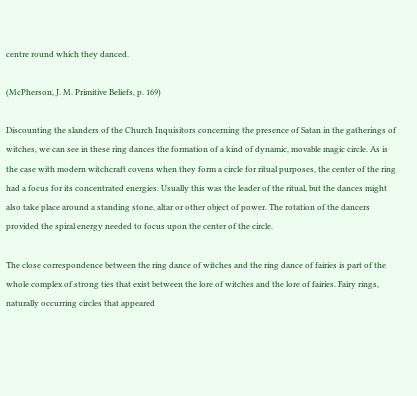centre round which they danced.

(McPherson, J. M. Primitive Beliefs, p. 169)

Discounting the slanders of the Church Inquisitors concerning the presence of Satan in the gatherings of witches, we can see in these ring dances the formation of a kind of dynamic, movable magic circle. As is the case with modern witchcraft covens when they form a circle for ritual purposes, the center of the ring had a focus for its concentrated energies. Usually this was the leader of the ritual, but the dances might also take place around a standing stone, altar or other object of power. The rotation of the dancers provided the spiral energy needed to focus upon the center of the circle.

The close correspondence between the ring dance of witches and the ring dance of fairies is part of the whole complex of strong ties that exist between the lore of witches and the lore of fairies. Fairy rings, naturally occurring circles that appeared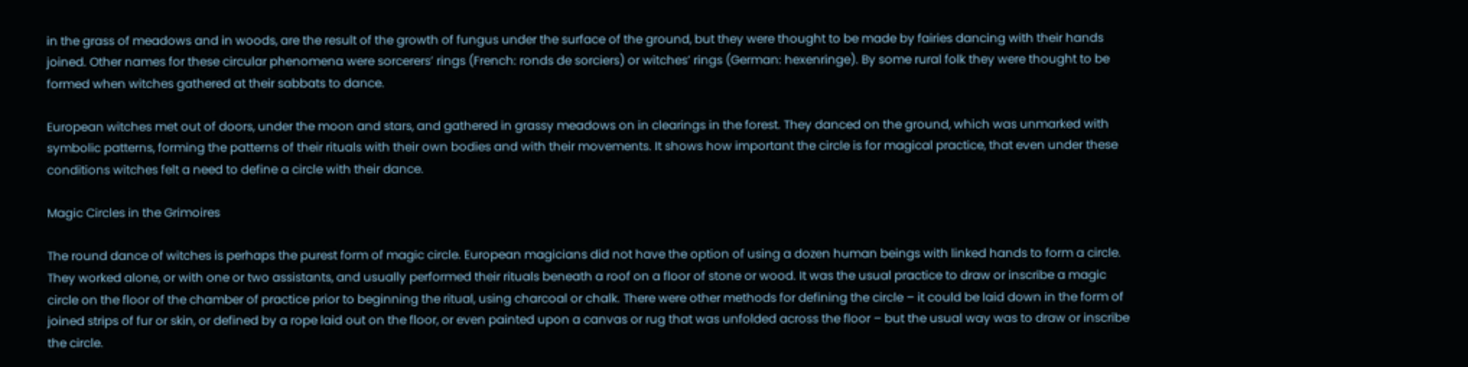in the grass of meadows and in woods, are the result of the growth of fungus under the surface of the ground, but they were thought to be made by fairies dancing with their hands joined. Other names for these circular phenomena were sorcerers’ rings (French: ronds de sorciers) or witches’ rings (German: hexenringe). By some rural folk they were thought to be formed when witches gathered at their sabbats to dance.

European witches met out of doors, under the moon and stars, and gathered in grassy meadows on in clearings in the forest. They danced on the ground, which was unmarked with symbolic patterns, forming the patterns of their rituals with their own bodies and with their movements. It shows how important the circle is for magical practice, that even under these conditions witches felt a need to define a circle with their dance.

Magic Circles in the Grimoires

The round dance of witches is perhaps the purest form of magic circle. European magicians did not have the option of using a dozen human beings with linked hands to form a circle. They worked alone, or with one or two assistants, and usually performed their rituals beneath a roof on a floor of stone or wood. It was the usual practice to draw or inscribe a magic circle on the floor of the chamber of practice prior to beginning the ritual, using charcoal or chalk. There were other methods for defining the circle – it could be laid down in the form of joined strips of fur or skin, or defined by a rope laid out on the floor, or even painted upon a canvas or rug that was unfolded across the floor – but the usual way was to draw or inscribe the circle.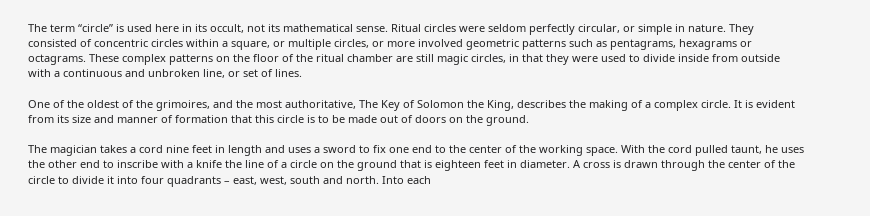The term “circle” is used here in its occult, not its mathematical sense. Ritual circles were seldom perfectly circular, or simple in nature. They consisted of concentric circles within a square, or multiple circles, or more involved geometric patterns such as pentagrams, hexagrams or octagrams. These complex patterns on the floor of the ritual chamber are still magic circles, in that they were used to divide inside from outside with a continuous and unbroken line, or set of lines.

One of the oldest of the grimoires, and the most authoritative, The Key of Solomon the King, describes the making of a complex circle. It is evident from its size and manner of formation that this circle is to be made out of doors on the ground.

The magician takes a cord nine feet in length and uses a sword to fix one end to the center of the working space. With the cord pulled taunt, he uses the other end to inscribe with a knife the line of a circle on the ground that is eighteen feet in diameter. A cross is drawn through the center of the circle to divide it into four quadrants – east, west, south and north. Into each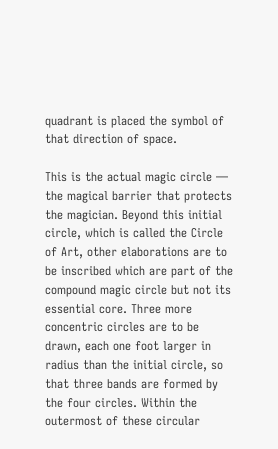quadrant is placed the symbol of that direction of space.

This is the actual magic circle — the magical barrier that protects the magician. Beyond this initial circle, which is called the Circle of Art, other elaborations are to be inscribed which are part of the compound magic circle but not its essential core. Three more concentric circles are to be drawn, each one foot larger in radius than the initial circle, so that three bands are formed by the four circles. Within the outermost of these circular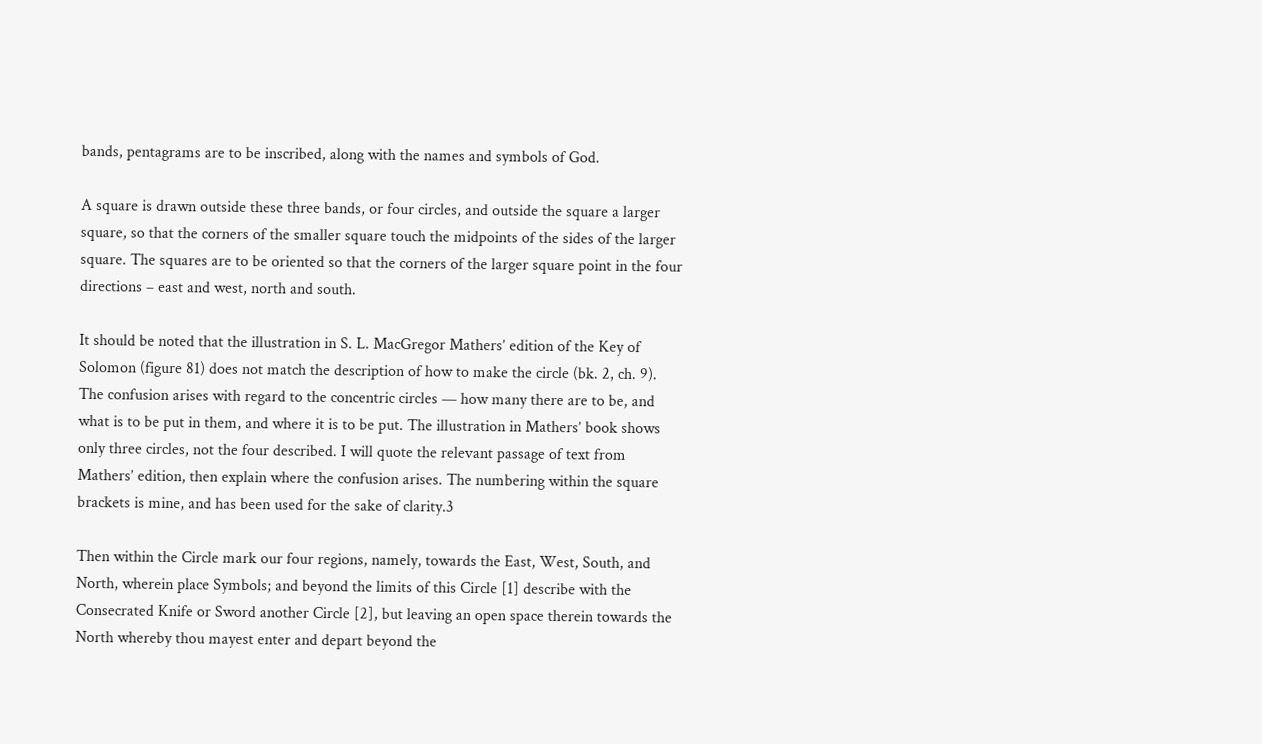bands, pentagrams are to be inscribed, along with the names and symbols of God.

A square is drawn outside these three bands, or four circles, and outside the square a larger square, so that the corners of the smaller square touch the midpoints of the sides of the larger square. The squares are to be oriented so that the corners of the larger square point in the four directions – east and west, north and south.

It should be noted that the illustration in S. L. MacGregor Mathers’ edition of the Key of Solomon (figure 81) does not match the description of how to make the circle (bk. 2, ch. 9). The confusion arises with regard to the concentric circles — how many there are to be, and what is to be put in them, and where it is to be put. The illustration in Mathers’ book shows only three circles, not the four described. I will quote the relevant passage of text from Mathers’ edition, then explain where the confusion arises. The numbering within the square brackets is mine, and has been used for the sake of clarity.3

Then within the Circle mark our four regions, namely, towards the East, West, South, and North, wherein place Symbols; and beyond the limits of this Circle [1] describe with the Consecrated Knife or Sword another Circle [2], but leaving an open space therein towards the North whereby thou mayest enter and depart beyond the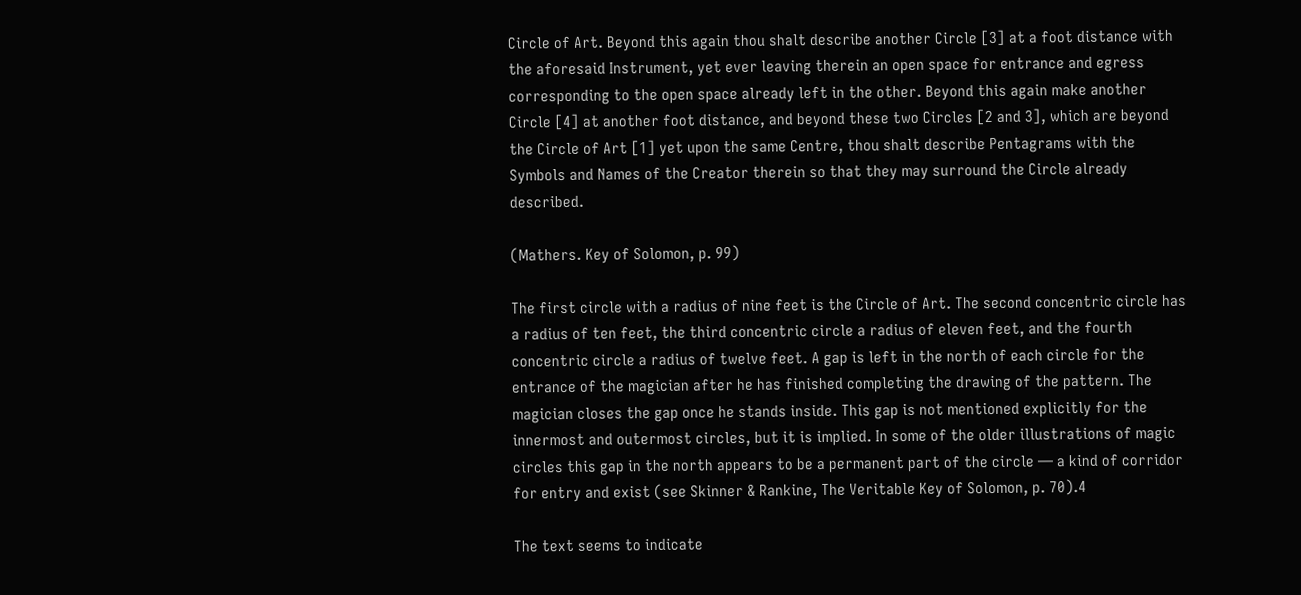Circle of Art. Beyond this again thou shalt describe another Circle [3] at a foot distance with the aforesaid Instrument, yet ever leaving therein an open space for entrance and egress corresponding to the open space already left in the other. Beyond this again make another Circle [4] at another foot distance, and beyond these two Circles [2 and 3], which are beyond the Circle of Art [1] yet upon the same Centre, thou shalt describe Pentagrams with the Symbols and Names of the Creator therein so that they may surround the Circle already described.

(Mathers. Key of Solomon, p. 99)

The first circle with a radius of nine feet is the Circle of Art. The second concentric circle has a radius of ten feet, the third concentric circle a radius of eleven feet, and the fourth concentric circle a radius of twelve feet. A gap is left in the north of each circle for the entrance of the magician after he has finished completing the drawing of the pattern. The magician closes the gap once he stands inside. This gap is not mentioned explicitly for the innermost and outermost circles, but it is implied. In some of the older illustrations of magic circles this gap in the north appears to be a permanent part of the circle — a kind of corridor for entry and exist (see Skinner & Rankine, The Veritable Key of Solomon, p. 70).4

The text seems to indicate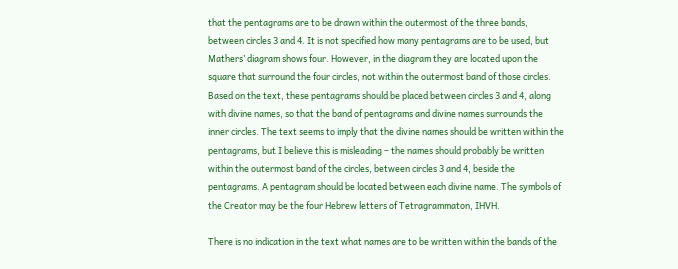that the pentagrams are to be drawn within the outermost of the three bands, between circles 3 and 4. It is not specified how many pentagrams are to be used, but Mathers’ diagram shows four. However, in the diagram they are located upon the square that surround the four circles, not within the outermost band of those circles. Based on the text, these pentagrams should be placed between circles 3 and 4, along with divine names, so that the band of pentagrams and divine names surrounds the inner circles. The text seems to imply that the divine names should be written within the pentagrams, but I believe this is misleading – the names should probably be written within the outermost band of the circles, between circles 3 and 4, beside the pentagrams. A pentagram should be located between each divine name. The symbols of the Creator may be the four Hebrew letters of Tetragrammaton, IHVH.

There is no indication in the text what names are to be written within the bands of the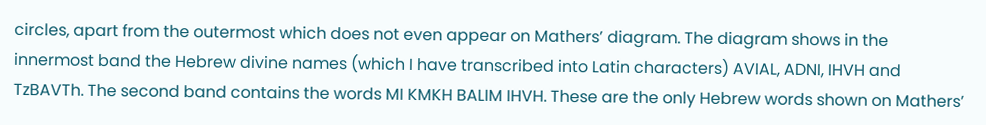circles, apart from the outermost which does not even appear on Mathers’ diagram. The diagram shows in the innermost band the Hebrew divine names (which I have transcribed into Latin characters) AVIAL, ADNI, IHVH and TzBAVTh. The second band contains the words MI KMKH BALIM IHVH. These are the only Hebrew words shown on Mathers’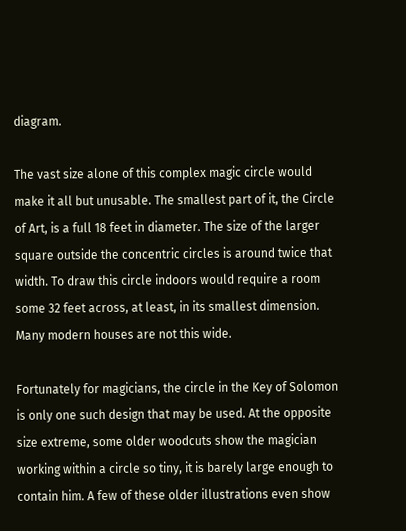diagram.

The vast size alone of this complex magic circle would make it all but unusable. The smallest part of it, the Circle of Art, is a full 18 feet in diameter. The size of the larger square outside the concentric circles is around twice that width. To draw this circle indoors would require a room some 32 feet across, at least, in its smallest dimension. Many modern houses are not this wide.

Fortunately for magicians, the circle in the Key of Solomon is only one such design that may be used. At the opposite size extreme, some older woodcuts show the magician working within a circle so tiny, it is barely large enough to contain him. A few of these older illustrations even show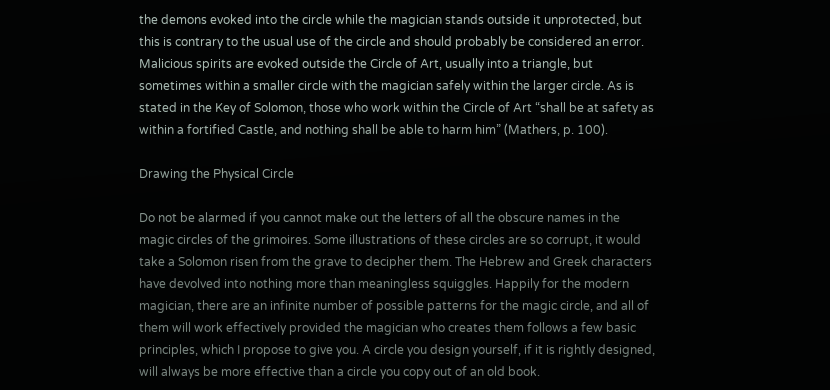the demons evoked into the circle while the magician stands outside it unprotected, but this is contrary to the usual use of the circle and should probably be considered an error. Malicious spirits are evoked outside the Circle of Art, usually into a triangle, but sometimes within a smaller circle with the magician safely within the larger circle. As is stated in the Key of Solomon, those who work within the Circle of Art “shall be at safety as within a fortified Castle, and nothing shall be able to harm him” (Mathers, p. 100).

Drawing the Physical Circle

Do not be alarmed if you cannot make out the letters of all the obscure names in the magic circles of the grimoires. Some illustrations of these circles are so corrupt, it would take a Solomon risen from the grave to decipher them. The Hebrew and Greek characters have devolved into nothing more than meaningless squiggles. Happily for the modern magician, there are an infinite number of possible patterns for the magic circle, and all of them will work effectively provided the magician who creates them follows a few basic principles, which I propose to give you. A circle you design yourself, if it is rightly designed, will always be more effective than a circle you copy out of an old book.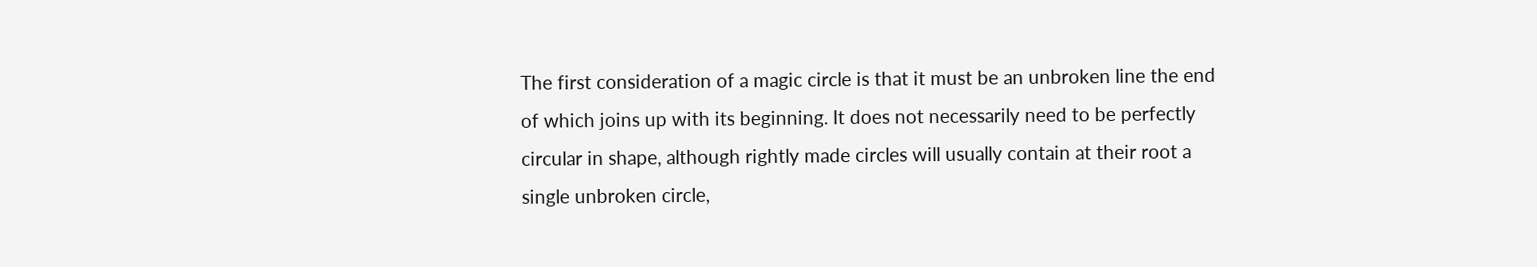The first consideration of a magic circle is that it must be an unbroken line the end of which joins up with its beginning. It does not necessarily need to be perfectly circular in shape, although rightly made circles will usually contain at their root a single unbroken circle,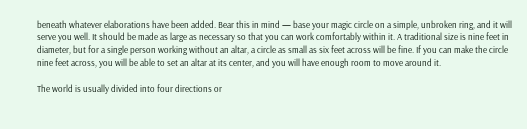beneath whatever elaborations have been added. Bear this in mind — base your magic circle on a simple, unbroken ring, and it will serve you well. It should be made as large as necessary so that you can work comfortably within it. A traditional size is nine feet in diameter, but for a single person working without an altar, a circle as small as six feet across will be fine. If you can make the circle nine feet across, you will be able to set an altar at its center, and you will have enough room to move around it.

The world is usually divided into four directions or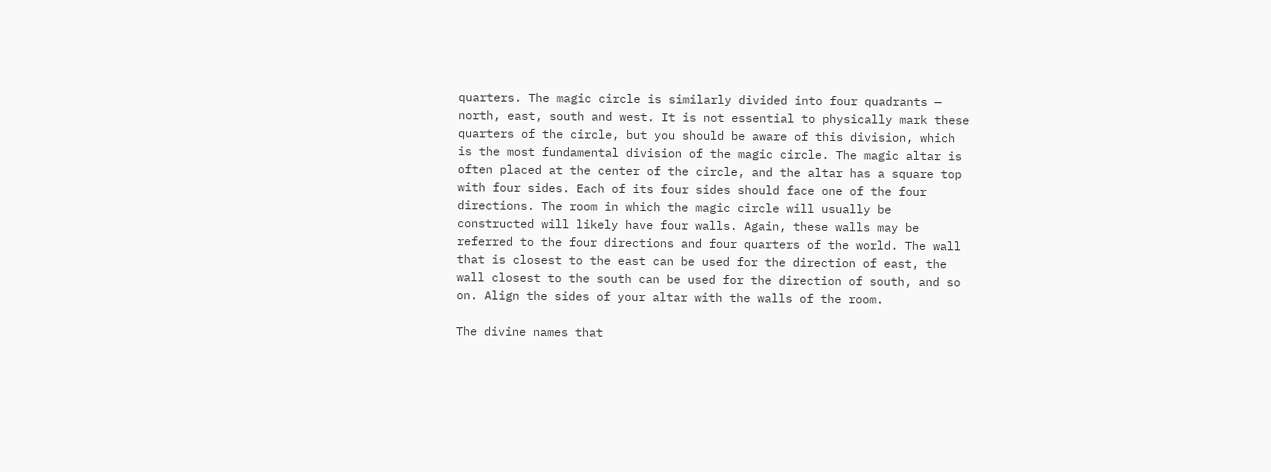quarters. The magic circle is similarly divided into four quadrants — north, east, south and west. It is not essential to physically mark these quarters of the circle, but you should be aware of this division, which is the most fundamental division of the magic circle. The magic altar is often placed at the center of the circle, and the altar has a square top with four sides. Each of its four sides should face one of the four directions. The room in which the magic circle will usually be constructed will likely have four walls. Again, these walls may be referred to the four directions and four quarters of the world. The wall that is closest to the east can be used for the direction of east, the wall closest to the south can be used for the direction of south, and so on. Align the sides of your altar with the walls of the room.

The divine names that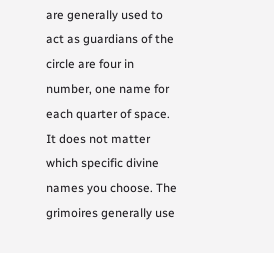are generally used to act as guardians of the circle are four in number, one name for each quarter of space. It does not matter which specific divine names you choose. The grimoires generally use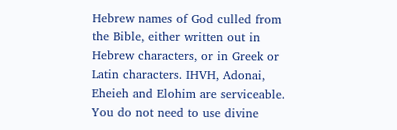Hebrew names of God culled from the Bible, either written out in Hebrew characters, or in Greek or Latin characters. IHVH, Adonai, Eheieh and Elohim are serviceable. You do not need to use divine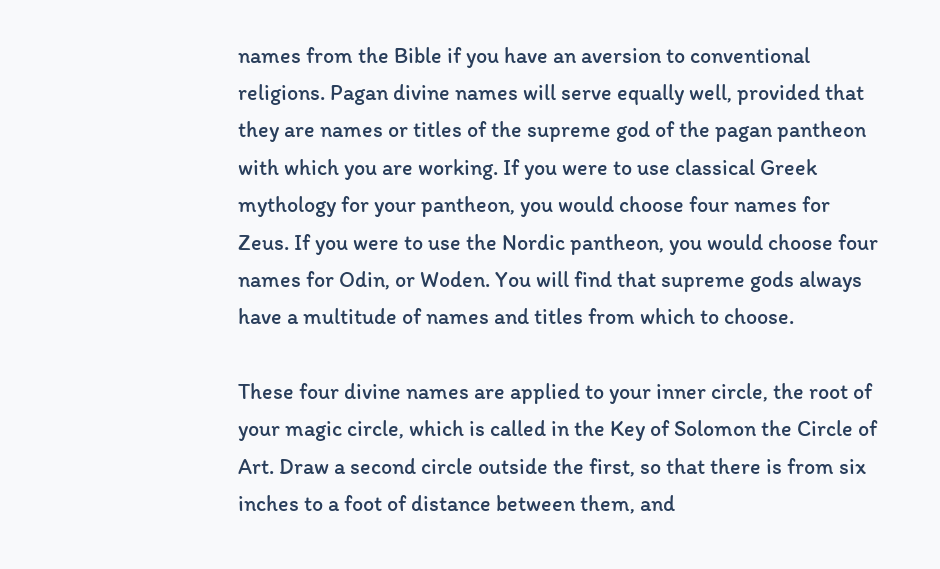names from the Bible if you have an aversion to conventional religions. Pagan divine names will serve equally well, provided that they are names or titles of the supreme god of the pagan pantheon with which you are working. If you were to use classical Greek mythology for your pantheon, you would choose four names for Zeus. If you were to use the Nordic pantheon, you would choose four names for Odin, or Woden. You will find that supreme gods always have a multitude of names and titles from which to choose.

These four divine names are applied to your inner circle, the root of your magic circle, which is called in the Key of Solomon the Circle of Art. Draw a second circle outside the first, so that there is from six inches to a foot of distance between them, and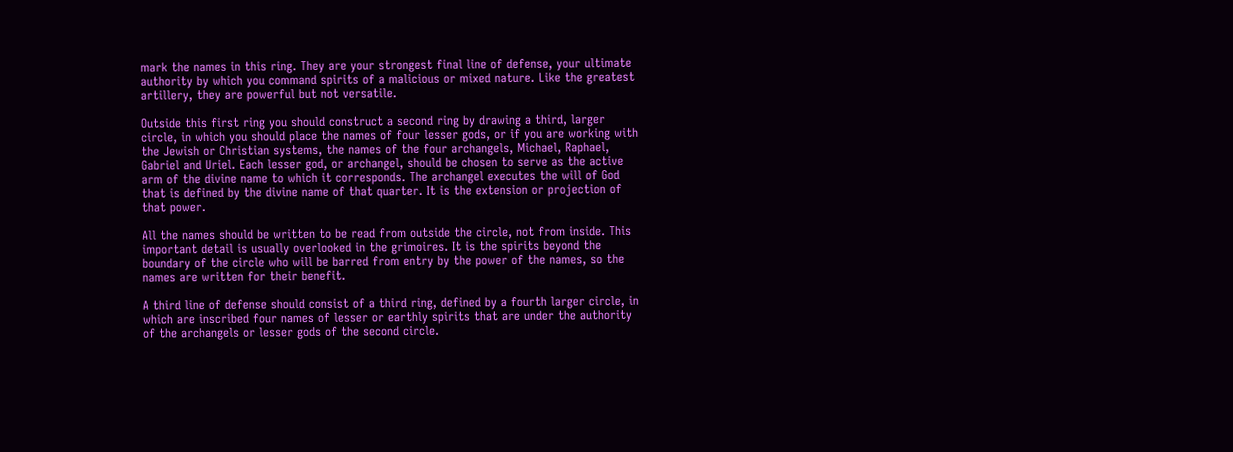mark the names in this ring. They are your strongest final line of defense, your ultimate authority by which you command spirits of a malicious or mixed nature. Like the greatest artillery, they are powerful but not versatile.

Outside this first ring you should construct a second ring by drawing a third, larger circle, in which you should place the names of four lesser gods, or if you are working with the Jewish or Christian systems, the names of the four archangels, Michael, Raphael, Gabriel and Uriel. Each lesser god, or archangel, should be chosen to serve as the active arm of the divine name to which it corresponds. The archangel executes the will of God that is defined by the divine name of that quarter. It is the extension or projection of that power.

All the names should be written to be read from outside the circle, not from inside. This important detail is usually overlooked in the grimoires. It is the spirits beyond the boundary of the circle who will be barred from entry by the power of the names, so the names are written for their benefit.

A third line of defense should consist of a third ring, defined by a fourth larger circle, in which are inscribed four names of lesser or earthly spirits that are under the authority of the archangels or lesser gods of the second circle.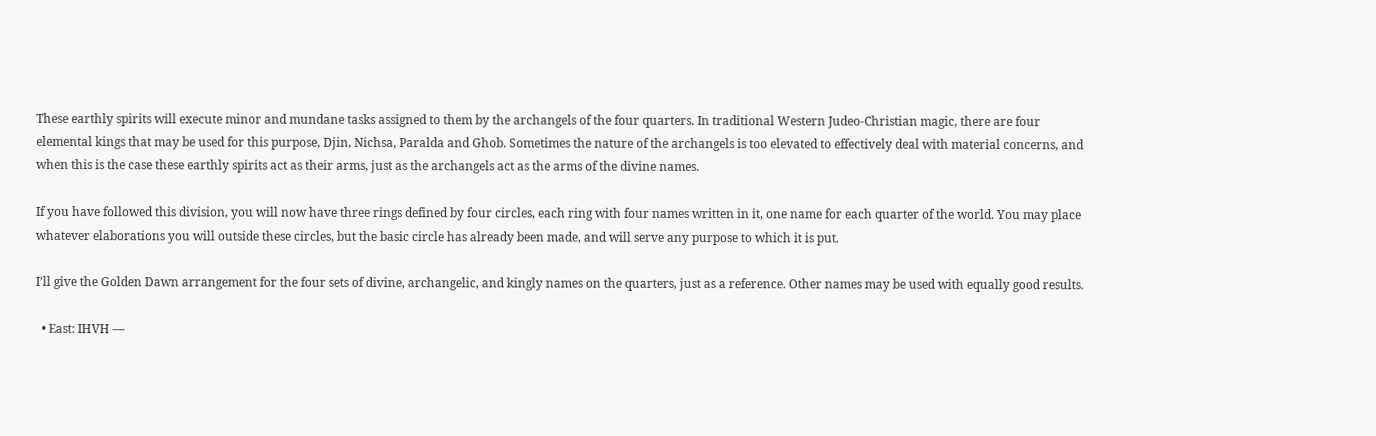These earthly spirits will execute minor and mundane tasks assigned to them by the archangels of the four quarters. In traditional Western Judeo-Christian magic, there are four elemental kings that may be used for this purpose, Djin, Nichsa, Paralda and Ghob. Sometimes the nature of the archangels is too elevated to effectively deal with material concerns, and when this is the case these earthly spirits act as their arms, just as the archangels act as the arms of the divine names.

If you have followed this division, you will now have three rings defined by four circles, each ring with four names written in it, one name for each quarter of the world. You may place whatever elaborations you will outside these circles, but the basic circle has already been made, and will serve any purpose to which it is put.

I’ll give the Golden Dawn arrangement for the four sets of divine, archangelic, and kingly names on the quarters, just as a reference. Other names may be used with equally good results.

  • East: IHVH —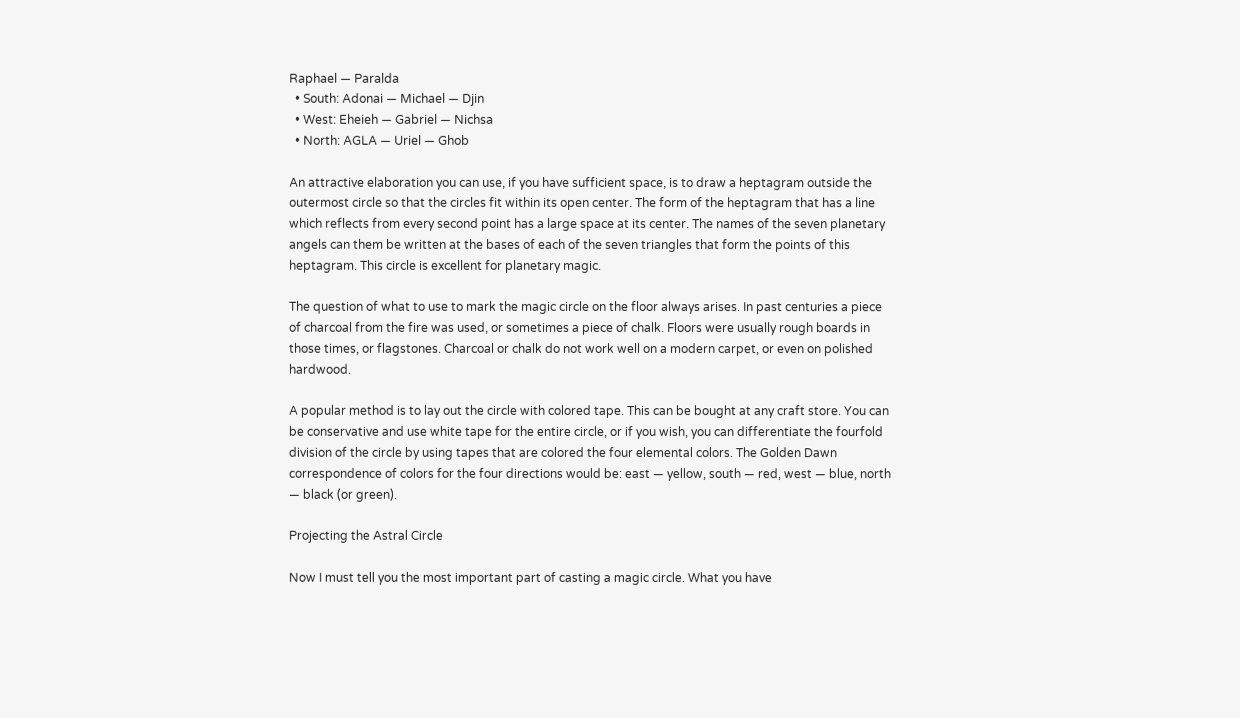Raphael — Paralda
  • South: Adonai — Michael — Djin
  • West: Eheieh — Gabriel — Nichsa
  • North: AGLA — Uriel — Ghob

An attractive elaboration you can use, if you have sufficient space, is to draw a heptagram outside the outermost circle so that the circles fit within its open center. The form of the heptagram that has a line which reflects from every second point has a large space at its center. The names of the seven planetary angels can them be written at the bases of each of the seven triangles that form the points of this heptagram. This circle is excellent for planetary magic.

The question of what to use to mark the magic circle on the floor always arises. In past centuries a piece of charcoal from the fire was used, or sometimes a piece of chalk. Floors were usually rough boards in those times, or flagstones. Charcoal or chalk do not work well on a modern carpet, or even on polished hardwood.

A popular method is to lay out the circle with colored tape. This can be bought at any craft store. You can be conservative and use white tape for the entire circle, or if you wish, you can differentiate the fourfold division of the circle by using tapes that are colored the four elemental colors. The Golden Dawn correspondence of colors for the four directions would be: east — yellow, south — red, west — blue, north — black (or green).

Projecting the Astral Circle

Now I must tell you the most important part of casting a magic circle. What you have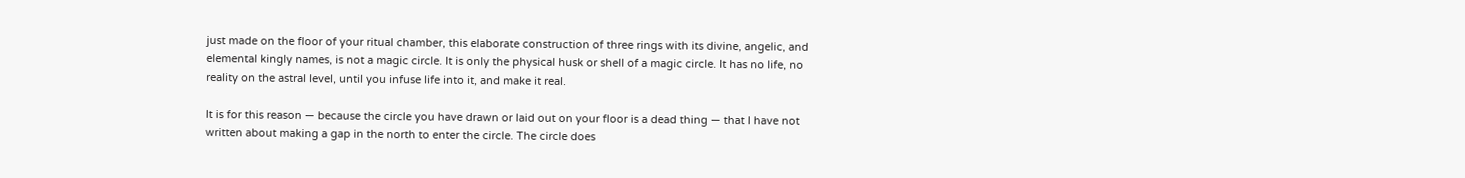just made on the floor of your ritual chamber, this elaborate construction of three rings with its divine, angelic, and elemental kingly names, is not a magic circle. It is only the physical husk or shell of a magic circle. It has no life, no reality on the astral level, until you infuse life into it, and make it real.

It is for this reason — because the circle you have drawn or laid out on your floor is a dead thing — that I have not written about making a gap in the north to enter the circle. The circle does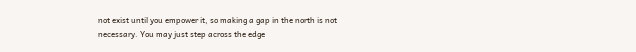not exist until you empower it, so making a gap in the north is not necessary. You may just step across the edge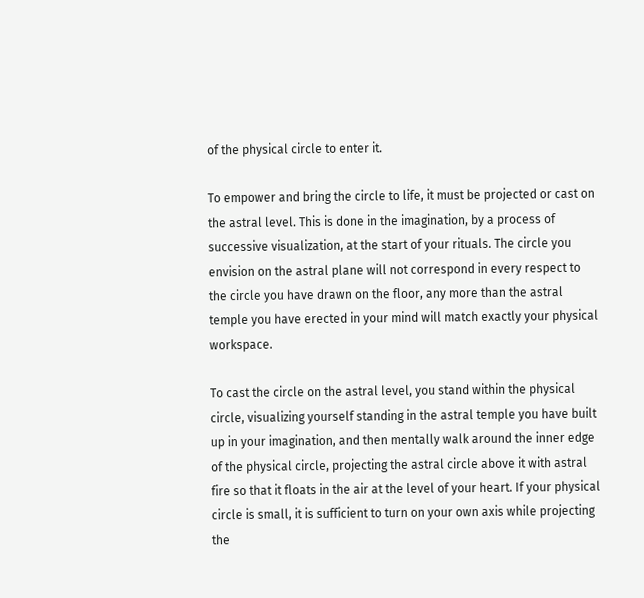of the physical circle to enter it.

To empower and bring the circle to life, it must be projected or cast on the astral level. This is done in the imagination, by a process of successive visualization, at the start of your rituals. The circle you envision on the astral plane will not correspond in every respect to the circle you have drawn on the floor, any more than the astral temple you have erected in your mind will match exactly your physical workspace.

To cast the circle on the astral level, you stand within the physical circle, visualizing yourself standing in the astral temple you have built up in your imagination, and then mentally walk around the inner edge of the physical circle, projecting the astral circle above it with astral fire so that it floats in the air at the level of your heart. If your physical circle is small, it is sufficient to turn on your own axis while projecting the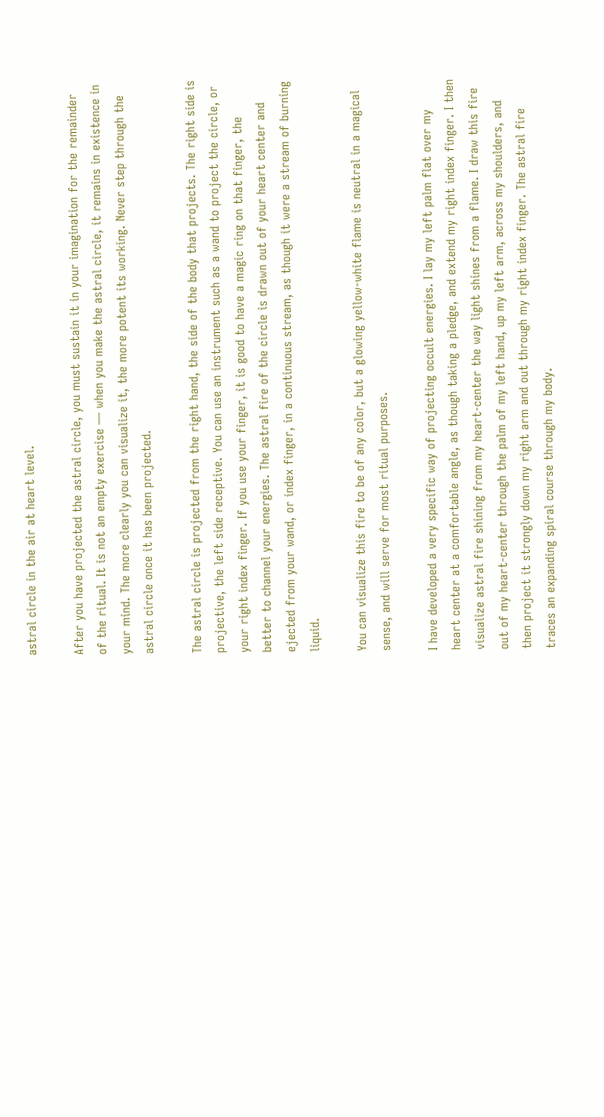astral circle in the air at heart level.

After you have projected the astral circle, you must sustain it in your imagination for the remainder of the ritual. It is not an empty exercise — when you make the astral circle, it remains in existence in your mind. The more clearly you can visualize it, the more potent its working. Never step through the astral circle once it has been projected.

The astral circle is projected from the right hand, the side of the body that projects. The right side is projective, the left side receptive. You can use an instrument such as a wand to project the circle, or your right index finger. If you use your finger, it is good to have a magic ring on that finger, the better to channel your energies. The astral fire of the circle is drawn out of your heart center and ejected from your wand, or index finger, in a continuous stream, as though it were a stream of burning liquid.

You can visualize this fire to be of any color, but a glowing yellow-white flame is neutral in a magical sense, and will serve for most ritual purposes.

I have developed a very specific way of projecting occult energies. I lay my left palm flat over my heart center at a comfortable angle, as though taking a pledge, and extend my right index finger. I then visualize astral fire shining from my heart-center the way light shines from a flame. I draw this fire out of my heart-center through the palm of my left hand, up my left arm, across my shoulders, and then project it strongly down my right arm and out through my right index finger. The astral fire traces an expanding spiral course through my body.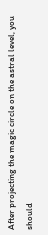After projecting the magic circle on the astral level, you should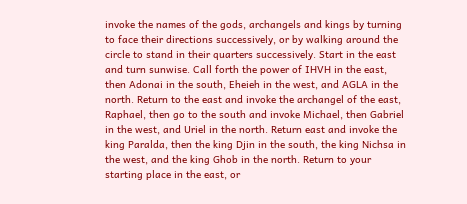invoke the names of the gods, archangels and kings by turning to face their directions successively, or by walking around the circle to stand in their quarters successively. Start in the east and turn sunwise. Call forth the power of IHVH in the east, then Adonai in the south, Eheieh in the west, and AGLA in the north. Return to the east and invoke the archangel of the east, Raphael, then go to the south and invoke Michael, then Gabriel in the west, and Uriel in the north. Return east and invoke the king Paralda, then the king Djin in the south, the king Nichsa in the west, and the king Ghob in the north. Return to your starting place in the east, or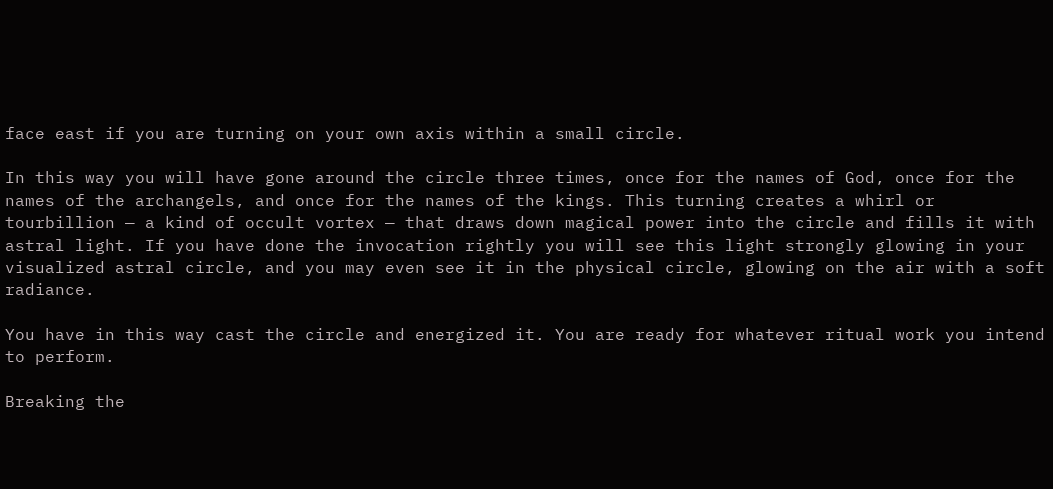face east if you are turning on your own axis within a small circle.

In this way you will have gone around the circle three times, once for the names of God, once for the names of the archangels, and once for the names of the kings. This turning creates a whirl or tourbillion — a kind of occult vortex — that draws down magical power into the circle and fills it with astral light. If you have done the invocation rightly you will see this light strongly glowing in your visualized astral circle, and you may even see it in the physical circle, glowing on the air with a soft radiance.

You have in this way cast the circle and energized it. You are ready for whatever ritual work you intend to perform.

Breaking the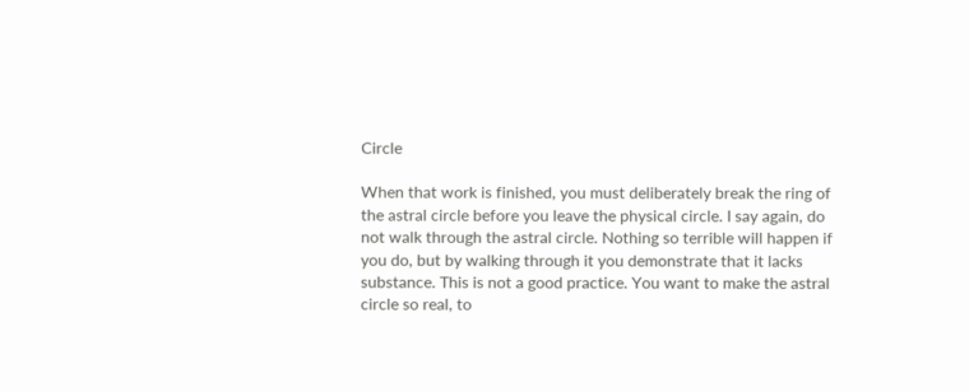Circle

When that work is finished, you must deliberately break the ring of the astral circle before you leave the physical circle. I say again, do not walk through the astral circle. Nothing so terrible will happen if you do, but by walking through it you demonstrate that it lacks substance. This is not a good practice. You want to make the astral circle so real, to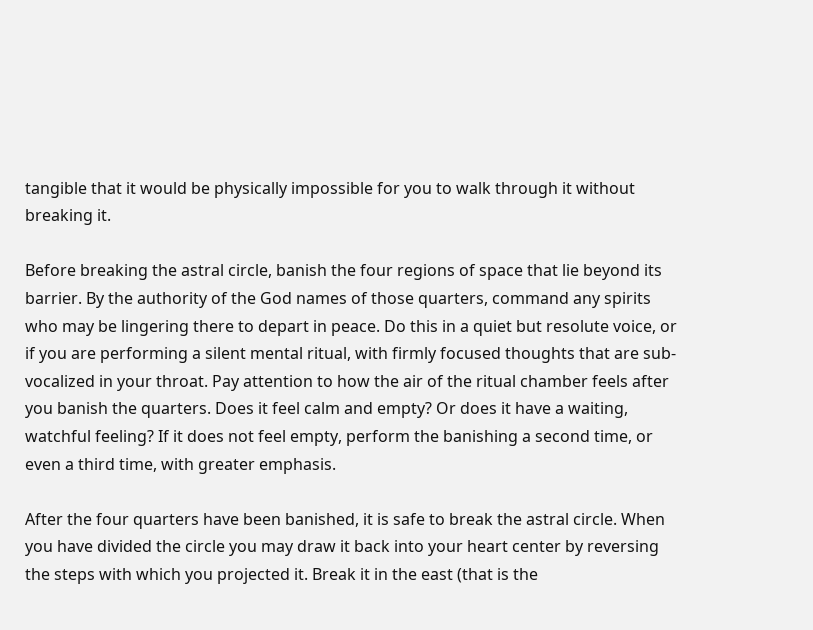tangible that it would be physically impossible for you to walk through it without breaking it.

Before breaking the astral circle, banish the four regions of space that lie beyond its barrier. By the authority of the God names of those quarters, command any spirits who may be lingering there to depart in peace. Do this in a quiet but resolute voice, or if you are performing a silent mental ritual, with firmly focused thoughts that are sub-vocalized in your throat. Pay attention to how the air of the ritual chamber feels after you banish the quarters. Does it feel calm and empty? Or does it have a waiting, watchful feeling? If it does not feel empty, perform the banishing a second time, or even a third time, with greater emphasis.

After the four quarters have been banished, it is safe to break the astral circle. When you have divided the circle you may draw it back into your heart center by reversing the steps with which you projected it. Break it in the east (that is the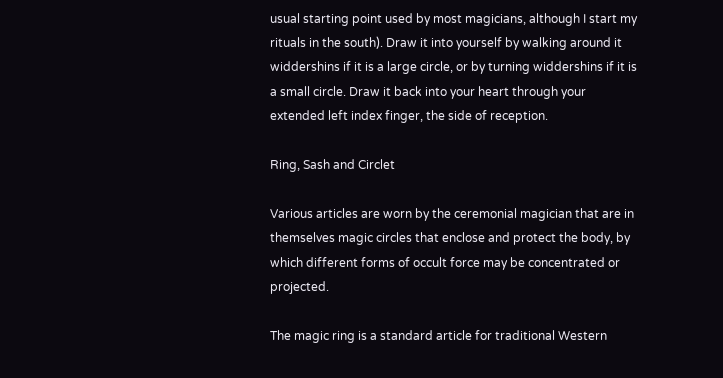usual starting point used by most magicians, although I start my rituals in the south). Draw it into yourself by walking around it widdershins if it is a large circle, or by turning widdershins if it is a small circle. Draw it back into your heart through your extended left index finger, the side of reception.

Ring, Sash and Circlet

Various articles are worn by the ceremonial magician that are in themselves magic circles that enclose and protect the body, by which different forms of occult force may be concentrated or projected.

The magic ring is a standard article for traditional Western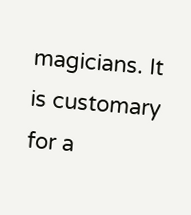magicians. It is customary for a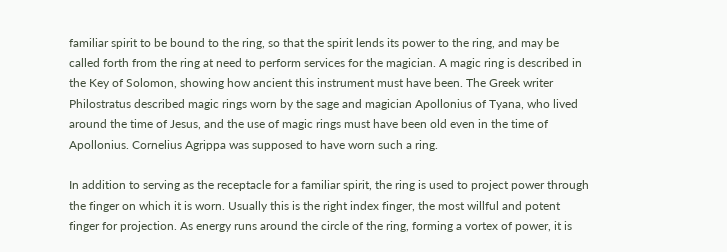familiar spirit to be bound to the ring, so that the spirit lends its power to the ring, and may be called forth from the ring at need to perform services for the magician. A magic ring is described in the Key of Solomon, showing how ancient this instrument must have been. The Greek writer Philostratus described magic rings worn by the sage and magician Apollonius of Tyana, who lived around the time of Jesus, and the use of magic rings must have been old even in the time of Apollonius. Cornelius Agrippa was supposed to have worn such a ring.

In addition to serving as the receptacle for a familiar spirit, the ring is used to project power through the finger on which it is worn. Usually this is the right index finger, the most willful and potent finger for projection. As energy runs around the circle of the ring, forming a vortex of power, it is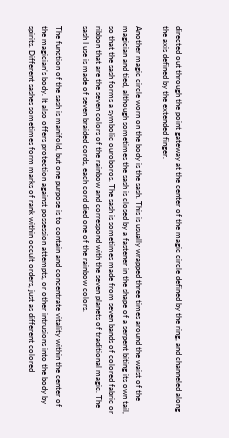directed out through the point gateway at the center of the magic circle defined by the ring, and channeled along the axis defined by the extended finger.

Another magic circle worn on the body is the sash. This is usually wrapped three times around the waist of the magician and tied, although sometimes the sash is closed by a fastener in the shape of a serpent biting its own tail, so that the sash forms a symbolic ouroboros. The sash is sometimes made from seven bands of colored fabric or ribbon that are the seven colors of the rainbow and correspond with the seven planets of traditional magic. The sash I use is made of seven braided cords, each cord died one of the rainbow colors.

The function of the sash is manifold, but one purpose is to contain and concentrate vitality within the center of the magician’s body. It also offers protection against possession attempts, or other intrusions into the body by spirits. Different sashes sometimes form marks of rank within occult orders, just as different colored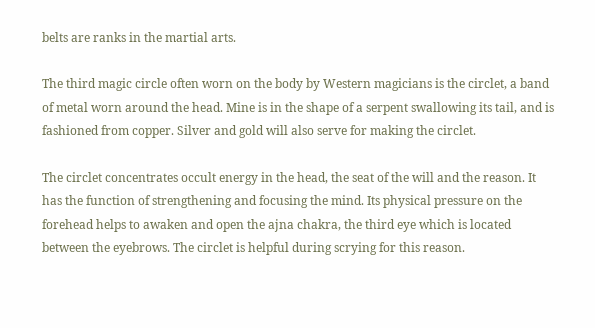belts are ranks in the martial arts.

The third magic circle often worn on the body by Western magicians is the circlet, a band of metal worn around the head. Mine is in the shape of a serpent swallowing its tail, and is fashioned from copper. Silver and gold will also serve for making the circlet.

The circlet concentrates occult energy in the head, the seat of the will and the reason. It has the function of strengthening and focusing the mind. Its physical pressure on the forehead helps to awaken and open the ajna chakra, the third eye which is located between the eyebrows. The circlet is helpful during scrying for this reason.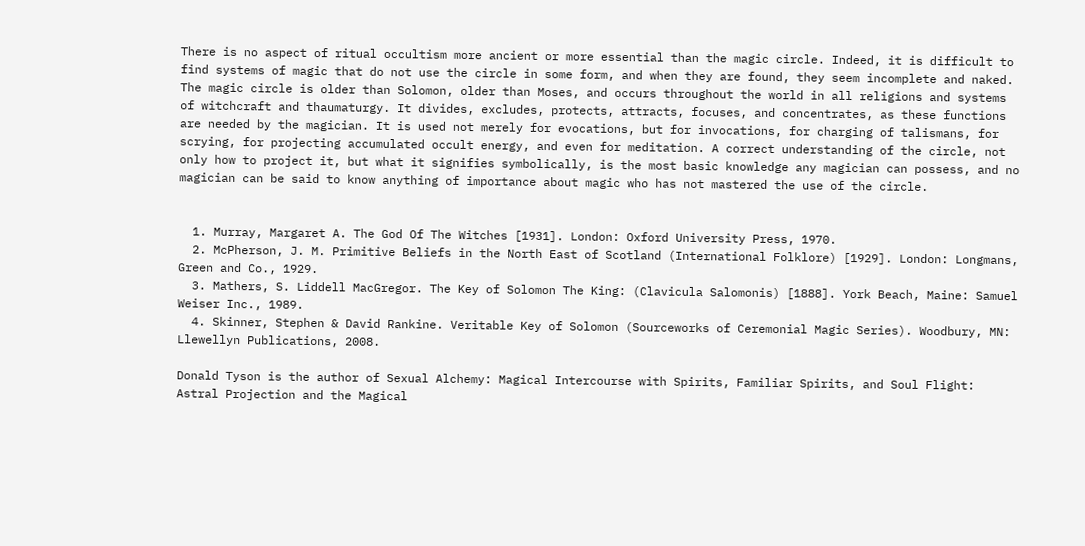There is no aspect of ritual occultism more ancient or more essential than the magic circle. Indeed, it is difficult to find systems of magic that do not use the circle in some form, and when they are found, they seem incomplete and naked. The magic circle is older than Solomon, older than Moses, and occurs throughout the world in all religions and systems of witchcraft and thaumaturgy. It divides, excludes, protects, attracts, focuses, and concentrates, as these functions are needed by the magician. It is used not merely for evocations, but for invocations, for charging of talismans, for scrying, for projecting accumulated occult energy, and even for meditation. A correct understanding of the circle, not only how to project it, but what it signifies symbolically, is the most basic knowledge any magician can possess, and no magician can be said to know anything of importance about magic who has not mastered the use of the circle.


  1. Murray, Margaret A. The God Of The Witches [1931]. London: Oxford University Press, 1970.
  2. McPherson, J. M. Primitive Beliefs in the North East of Scotland (International Folklore) [1929]. London: Longmans, Green and Co., 1929.
  3. Mathers, S. Liddell MacGregor. The Key of Solomon The King: (Clavicula Salomonis) [1888]. York Beach, Maine: Samuel Weiser Inc., 1989.
  4. Skinner, Stephen & David Rankine. Veritable Key of Solomon (Sourceworks of Ceremonial Magic Series). Woodbury, MN: Llewellyn Publications, 2008.

Donald Tyson is the author of Sexual Alchemy: Magical Intercourse with Spirits, Familiar Spirits, and Soul Flight: Astral Projection and the Magical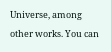Universe, among other works. You can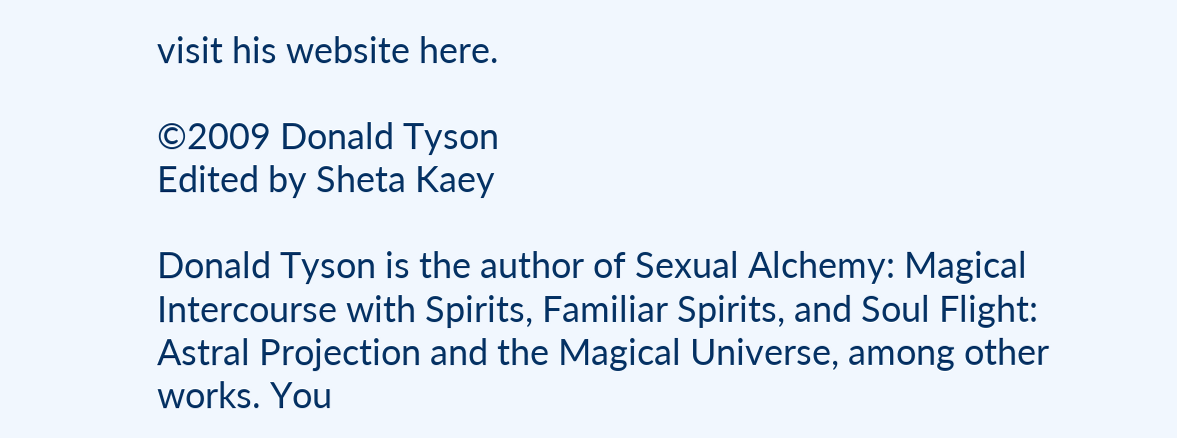visit his website here.

©2009 Donald Tyson
Edited by Sheta Kaey

Donald Tyson is the author of Sexual Alchemy: Magical Intercourse with Spirits, Familiar Spirits, and Soul Flight: Astral Projection and the Magical Universe, among other works. You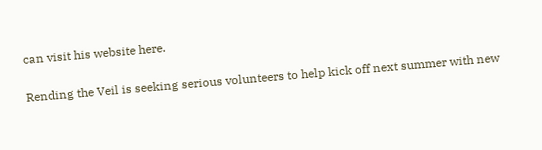can visit his website here.

Rending the Veil is seeking serious volunteers to help kick off next summer with new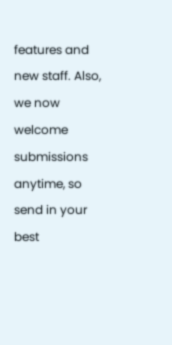features and new staff. Also, we now welcome submissions anytime, so send in your best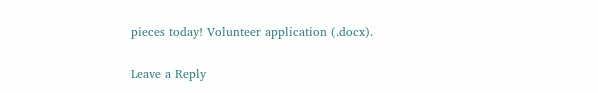pieces today! Volunteer application (.docx).


Leave a Reply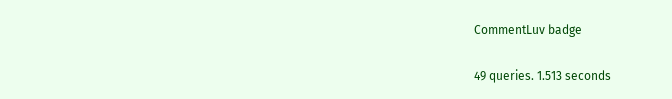CommentLuv badge

49 queries. 1.513 seconds